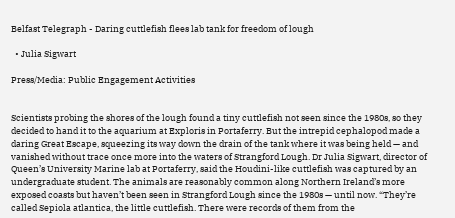Belfast Telegraph - Daring cuttlefish flees lab tank for freedom of lough

  • Julia Sigwart

Press/Media: Public Engagement Activities


Scientists probing the shores of the lough found a tiny cuttlefish not seen since the 1980s, so they decided to hand it to the aquarium at Exploris in Portaferry. But the intrepid cephalopod made a daring Great Escape, squeezing its way down the drain of the tank where it was being held — and vanished without trace once more into the waters of Strangford Lough. Dr Julia Sigwart, director of Queen’s University Marine lab at Portaferry, said the Houdini-like cuttlefish was captured by an undergraduate student. The animals are reasonably common along Northern Ireland’s more exposed coasts but haven’t been seen in Strangford Lough since the 1980s — until now. “They’re called Sepiola atlantica, the little cuttlefish. There were records of them from the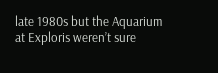late 1980s but the Aquarium at Exploris weren’t sure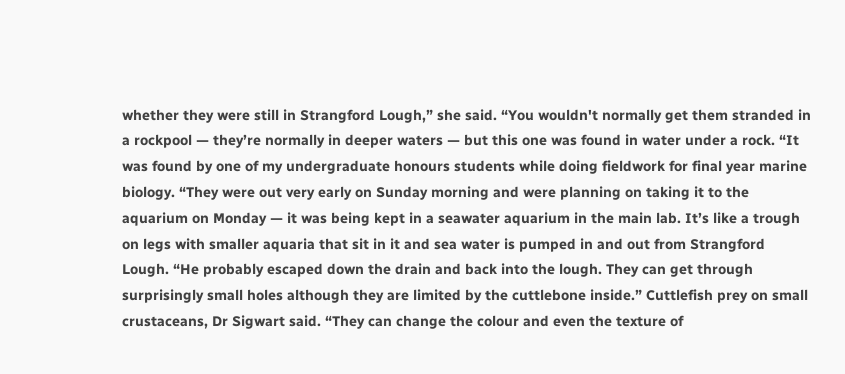whether they were still in Strangford Lough,” she said. “You wouldn't normally get them stranded in a rockpool — they’re normally in deeper waters — but this one was found in water under a rock. “It was found by one of my undergraduate honours students while doing fieldwork for final year marine biology. “They were out very early on Sunday morning and were planning on taking it to the aquarium on Monday — it was being kept in a seawater aquarium in the main lab. It’s like a trough on legs with smaller aquaria that sit in it and sea water is pumped in and out from Strangford Lough. “He probably escaped down the drain and back into the lough. They can get through surprisingly small holes although they are limited by the cuttlebone inside.” Cuttlefish prey on small crustaceans, Dr Sigwart said. “They can change the colour and even the texture of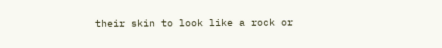their skin to look like a rock or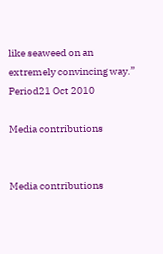like seaweed on an extremely convincing way.”
Period21 Oct 2010

Media contributions


Media contributions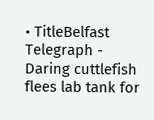• TitleBelfast Telegraph - Daring cuttlefish flees lab tank for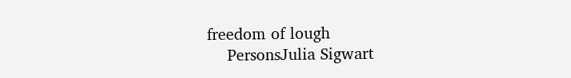freedom of lough
    PersonsJulia Sigwart